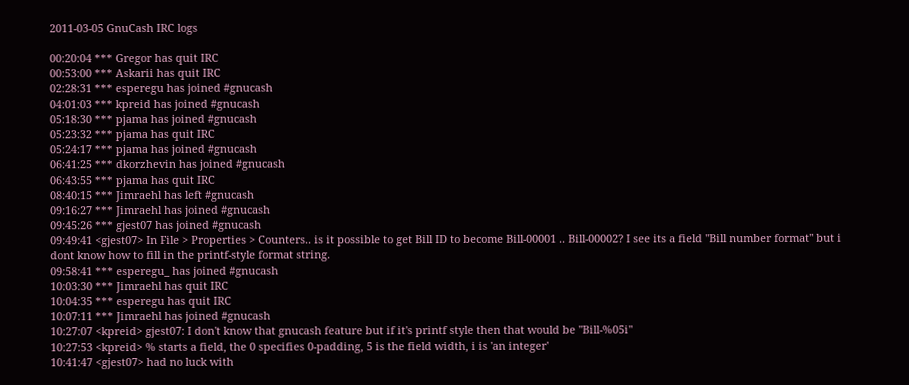2011-03-05 GnuCash IRC logs

00:20:04 *** Gregor has quit IRC
00:53:00 *** Askarii has quit IRC
02:28:31 *** esperegu has joined #gnucash
04:01:03 *** kpreid has joined #gnucash
05:18:30 *** pjama has joined #gnucash
05:23:32 *** pjama has quit IRC
05:24:17 *** pjama has joined #gnucash
06:41:25 *** dkorzhevin has joined #gnucash
06:43:55 *** pjama has quit IRC
08:40:15 *** Jimraehl has left #gnucash
09:16:27 *** Jimraehl has joined #gnucash
09:45:26 *** gjest07 has joined #gnucash
09:49:41 <gjest07> In File > Properties > Counters.. is it possible to get Bill ID to become Bill-00001 .. Bill-00002? I see its a field "Bill number format" but i dont know how to fill in the printf-style format string.
09:58:41 *** esperegu_ has joined #gnucash
10:03:30 *** Jimraehl has quit IRC
10:04:35 *** esperegu has quit IRC
10:07:11 *** Jimraehl has joined #gnucash
10:27:07 <kpreid> gjest07: I don't know that gnucash feature but if it's printf style then that would be "Bill-%05i"
10:27:53 <kpreid> % starts a field, the 0 specifies 0-padding, 5 is the field width, i is 'an integer'
10:41:47 <gjest07> had no luck with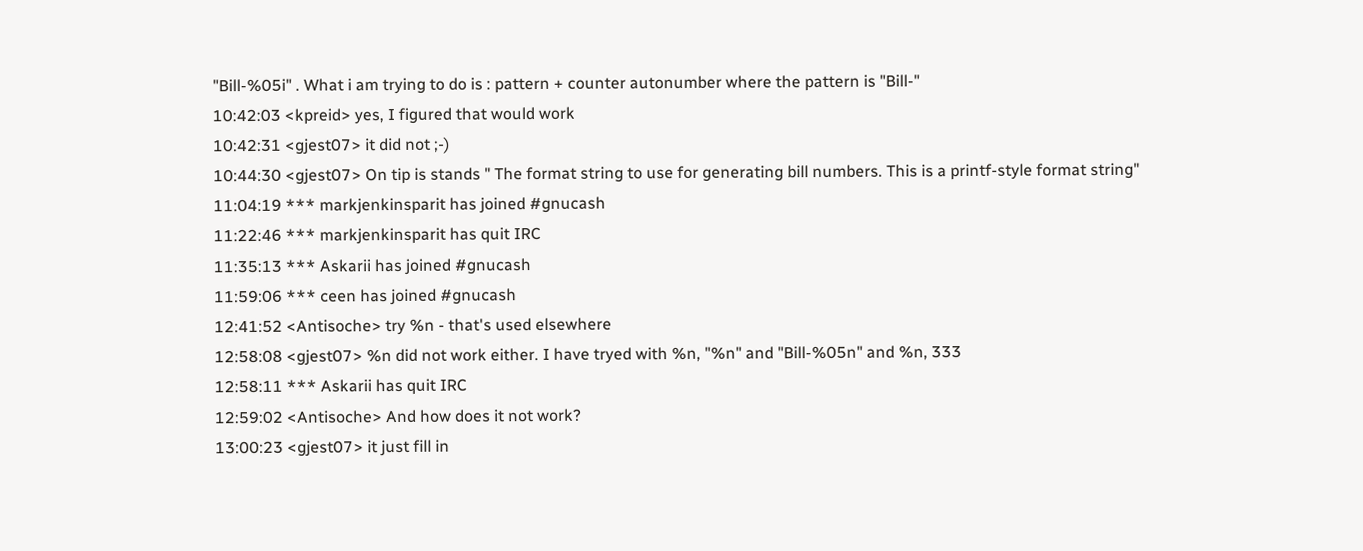"Bill-%05i" . What i am trying to do is : pattern + counter autonumber where the pattern is "Bill-"
10:42:03 <kpreid> yes, I figured that would work
10:42:31 <gjest07> it did not ;-)
10:44:30 <gjest07> On tip is stands " The format string to use for generating bill numbers. This is a printf-style format string"
11:04:19 *** markjenkinsparit has joined #gnucash
11:22:46 *** markjenkinsparit has quit IRC
11:35:13 *** Askarii has joined #gnucash
11:59:06 *** ceen has joined #gnucash
12:41:52 <Antisoche> try %n - that's used elsewhere
12:58:08 <gjest07> %n did not work either. I have tryed with %n, "%n" and "Bill-%05n" and %n, 333
12:58:11 *** Askarii has quit IRC
12:59:02 <Antisoche> And how does it not work?
13:00:23 <gjest07> it just fill in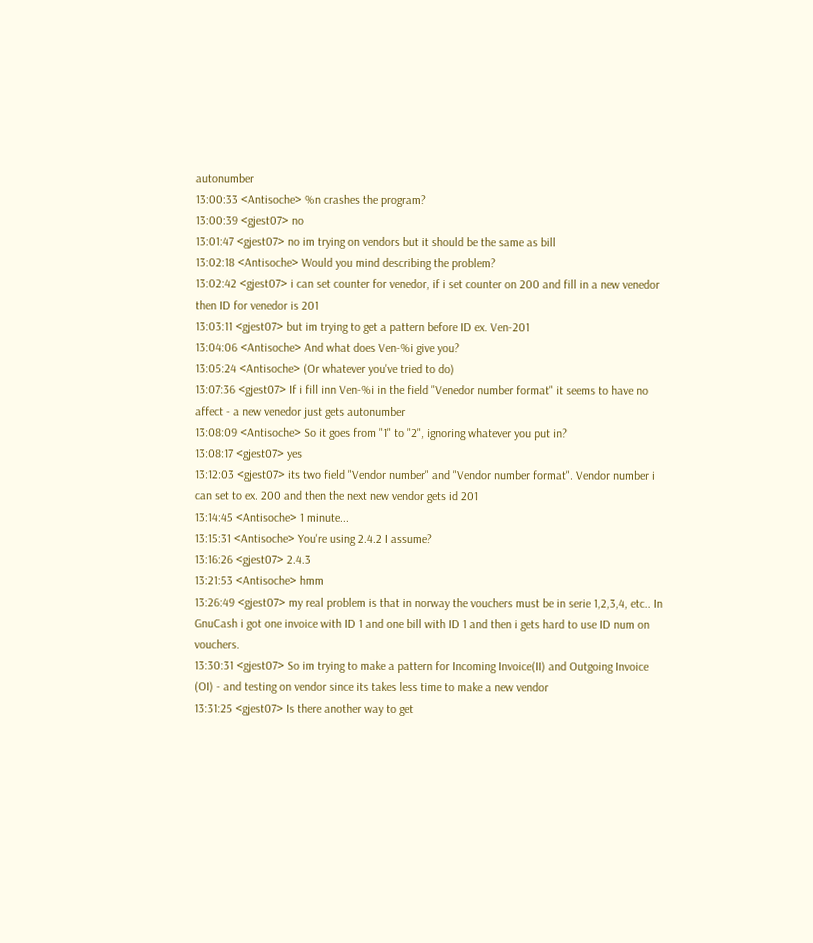autonumber
13:00:33 <Antisoche> %n crashes the program?
13:00:39 <gjest07> no
13:01:47 <gjest07> no im trying on vendors but it should be the same as bill
13:02:18 <Antisoche> Would you mind describing the problem?
13:02:42 <gjest07> i can set counter for venedor, if i set counter on 200 and fill in a new venedor then ID for venedor is 201
13:03:11 <gjest07> but im trying to get a pattern before ID ex. Ven-201
13:04:06 <Antisoche> And what does Ven-%i give you?
13:05:24 <Antisoche> (Or whatever you've tried to do)
13:07:36 <gjest07> If i fill inn Ven-%i in the field "Venedor number format" it seems to have no affect - a new venedor just gets autonumber
13:08:09 <Antisoche> So it goes from "1" to "2", ignoring whatever you put in?
13:08:17 <gjest07> yes
13:12:03 <gjest07> its two field "Vendor number" and "Vendor number format". Vendor number i can set to ex. 200 and then the next new vendor gets id 201
13:14:45 <Antisoche> 1 minute...
13:15:31 <Antisoche> You're using 2.4.2 I assume?
13:16:26 <gjest07> 2.4.3
13:21:53 <Antisoche> hmm
13:26:49 <gjest07> my real problem is that in norway the vouchers must be in serie 1,2,3,4, etc.. In GnuCash i got one invoice with ID 1 and one bill with ID 1 and then i gets hard to use ID num on vouchers.
13:30:31 <gjest07> So im trying to make a pattern for Incoming Invoice(II) and Outgoing Invoice (OI) - and testing on vendor since its takes less time to make a new vendor
13:31:25 <gjest07> Is there another way to get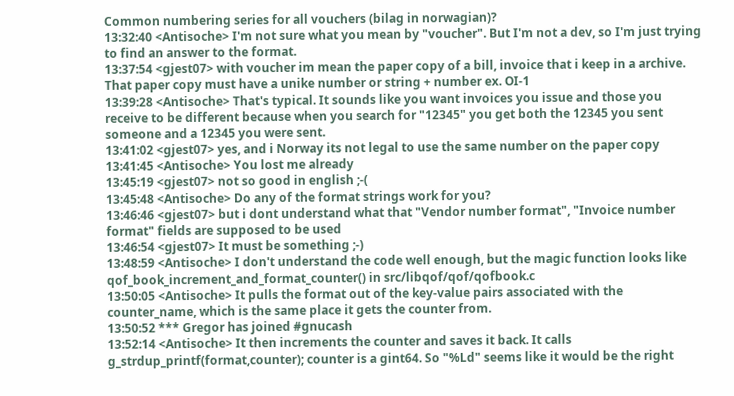Common numbering series for all vouchers (bilag in norwagian)?
13:32:40 <Antisoche> I'm not sure what you mean by "voucher". But I'm not a dev, so I'm just trying to find an answer to the format.
13:37:54 <gjest07> with voucher im mean the paper copy of a bill, invoice that i keep in a archive. That paper copy must have a unike number or string + number ex. OI-1
13:39:28 <Antisoche> That's typical. It sounds like you want invoices you issue and those you receive to be different because when you search for "12345" you get both the 12345 you sent someone and a 12345 you were sent.
13:41:02 <gjest07> yes, and i Norway its not legal to use the same number on the paper copy
13:41:45 <Antisoche> You lost me already
13:45:19 <gjest07> not so good in english ;-(
13:45:48 <Antisoche> Do any of the format strings work for you?
13:46:46 <gjest07> but i dont understand what that "Vendor number format", "Invoice number format" fields are supposed to be used
13:46:54 <gjest07> It must be something ;-)
13:48:59 <Antisoche> I don't understand the code well enough, but the magic function looks like qof_book_increment_and_format_counter() in src/libqof/qof/qofbook.c
13:50:05 <Antisoche> It pulls the format out of the key-value pairs associated with the counter_name, which is the same place it gets the counter from.
13:50:52 *** Gregor has joined #gnucash
13:52:14 <Antisoche> It then increments the counter and saves it back. It calls g_strdup_printf(format,counter); counter is a gint64. So "%Ld" seems like it would be the right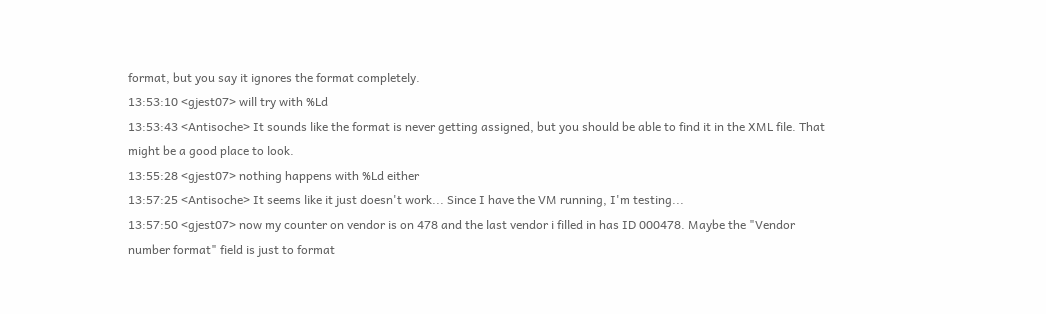format, but you say it ignores the format completely.
13:53:10 <gjest07> will try with %Ld
13:53:43 <Antisoche> It sounds like the format is never getting assigned, but you should be able to find it in the XML file. That might be a good place to look.
13:55:28 <gjest07> nothing happens with %Ld either
13:57:25 <Antisoche> It seems like it just doesn't work... Since I have the VM running, I'm testing...
13:57:50 <gjest07> now my counter on vendor is on 478 and the last vendor i filled in has ID 000478. Maybe the "Vendor number format" field is just to format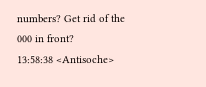numbers? Get rid of the 000 in front?
13:58:38 <Antisoche>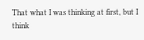That what I was thinking at first, but I think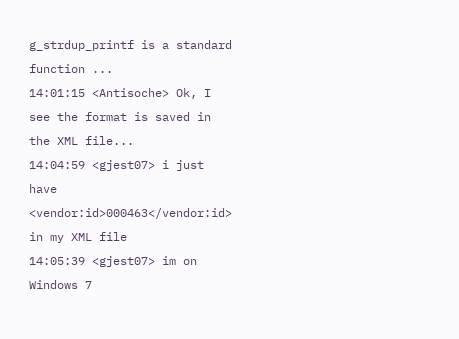g_strdup_printf is a standard function ...
14:01:15 <Antisoche> Ok, I see the format is saved in the XML file...
14:04:59 <gjest07> i just have <vendor:id>000463</vendor:id> in my XML file
14:05:39 <gjest07> im on Windows 7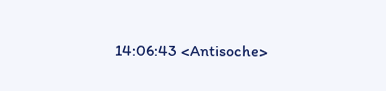14:06:43 <Antisoche>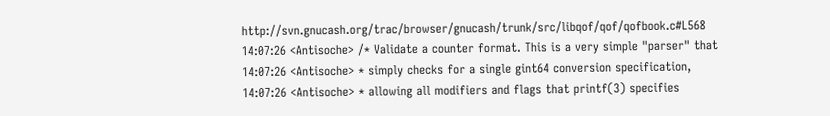http://svn.gnucash.org/trac/browser/gnucash/trunk/src/libqof/qof/qofbook.c#L568
14:07:26 <Antisoche> /* Validate a counter format. This is a very simple "parser" that
14:07:26 <Antisoche> * simply checks for a single gint64 conversion specification,
14:07:26 <Antisoche> * allowing all modifiers and flags that printf(3) specifies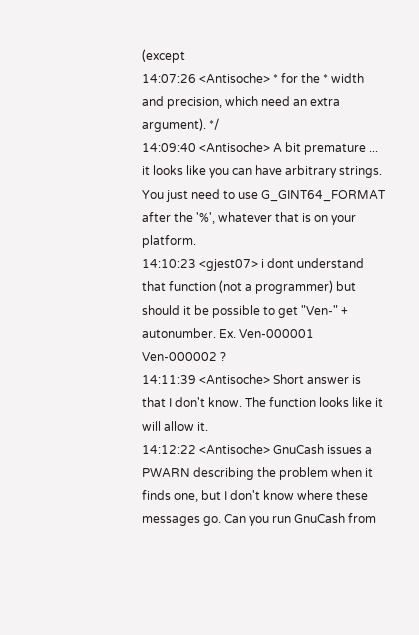(except
14:07:26 <Antisoche> * for the * width and precision, which need an extra argument). */
14:09:40 <Antisoche> A bit premature ... it looks like you can have arbitrary strings. You just need to use G_GINT64_FORMAT after the '%', whatever that is on your platform.
14:10:23 <gjest07> i dont understand that function (not a programmer) but should it be possible to get "Ven-" + autonumber. Ex. Ven-000001 Ven-000002 ?
14:11:39 <Antisoche> Short answer is that I don't know. The function looks like it will allow it.
14:12:22 <Antisoche> GnuCash issues a PWARN describing the problem when it finds one, but I don't know where these messages go. Can you run GnuCash from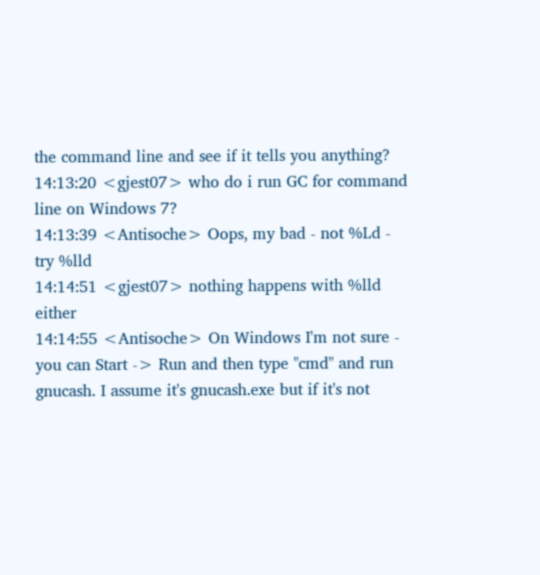the command line and see if it tells you anything?
14:13:20 <gjest07> who do i run GC for command line on Windows 7?
14:13:39 <Antisoche> Oops, my bad - not %Ld - try %lld
14:14:51 <gjest07> nothing happens with %lld either
14:14:55 <Antisoche> On Windows I'm not sure - you can Start -> Run and then type "cmd" and run gnucash. I assume it's gnucash.exe but if it's not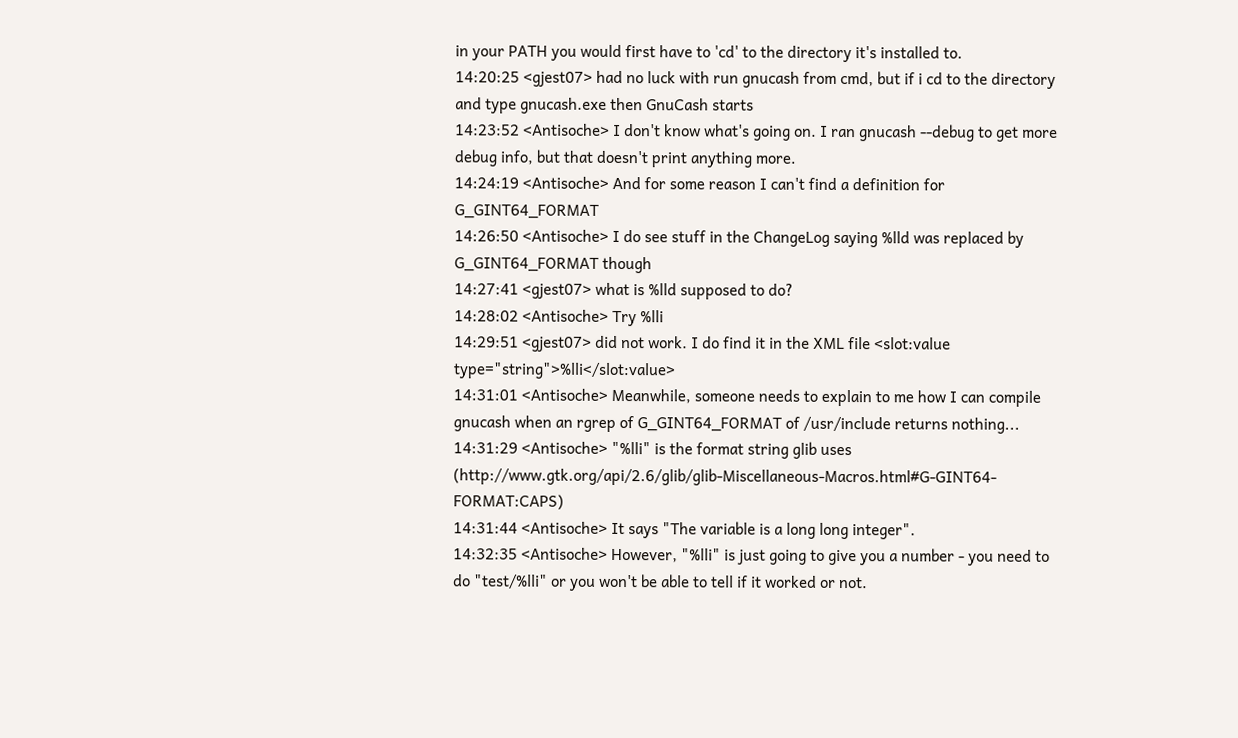in your PATH you would first have to 'cd' to the directory it's installed to.
14:20:25 <gjest07> had no luck with run gnucash from cmd, but if i cd to the directory and type gnucash.exe then GnuCash starts
14:23:52 <Antisoche> I don't know what's going on. I ran gnucash --debug to get more debug info, but that doesn't print anything more.
14:24:19 <Antisoche> And for some reason I can't find a definition for G_GINT64_FORMAT
14:26:50 <Antisoche> I do see stuff in the ChangeLog saying %lld was replaced by G_GINT64_FORMAT though
14:27:41 <gjest07> what is %lld supposed to do?
14:28:02 <Antisoche> Try %lli
14:29:51 <gjest07> did not work. I do find it in the XML file <slot:value type="string">%lli</slot:value>
14:31:01 <Antisoche> Meanwhile, someone needs to explain to me how I can compile gnucash when an rgrep of G_GINT64_FORMAT of /usr/include returns nothing...
14:31:29 <Antisoche> "%lli" is the format string glib uses (http://www.gtk.org/api/2.6/glib/glib-Miscellaneous-Macros.html#G-GINT64-FORMAT:CAPS)
14:31:44 <Antisoche> It says "The variable is a long long integer".
14:32:35 <Antisoche> However, "%lli" is just going to give you a number - you need to do "test/%lli" or you won't be able to tell if it worked or not.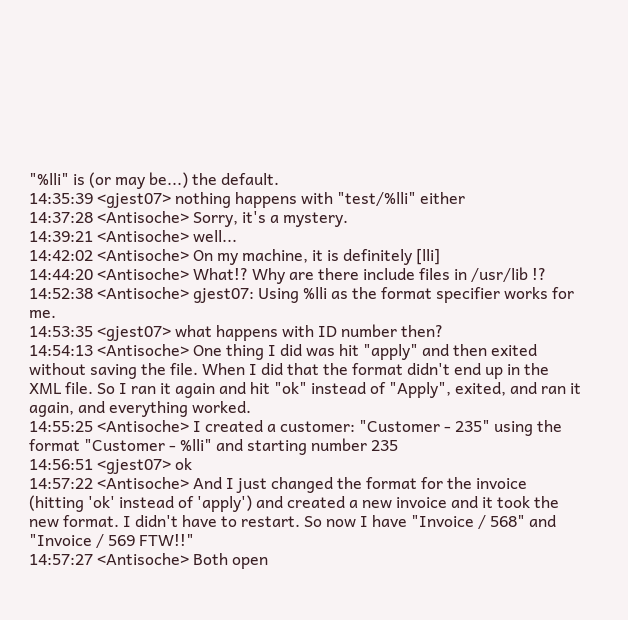"%lli" is (or may be...) the default.
14:35:39 <gjest07> nothing happens with "test/%lli" either
14:37:28 <Antisoche> Sorry, it's a mystery.
14:39:21 <Antisoche> well...
14:42:02 <Antisoche> On my machine, it is definitely [lli]
14:44:20 <Antisoche> What!? Why are there include files in /usr/lib !?
14:52:38 <Antisoche> gjest07: Using %lli as the format specifier works for me.
14:53:35 <gjest07> what happens with ID number then?
14:54:13 <Antisoche> One thing I did was hit "apply" and then exited without saving the file. When I did that the format didn't end up in the XML file. So I ran it again and hit "ok" instead of "Apply", exited, and ran it again, and everything worked.
14:55:25 <Antisoche> I created a customer: "Customer - 235" using the format "Customer - %lli" and starting number 235
14:56:51 <gjest07> ok
14:57:22 <Antisoche> And I just changed the format for the invoice (hitting 'ok' instead of 'apply') and created a new invoice and it took the new format. I didn't have to restart. So now I have "Invoice / 568" and "Invoice / 569 FTW!!"
14:57:27 <Antisoche> Both open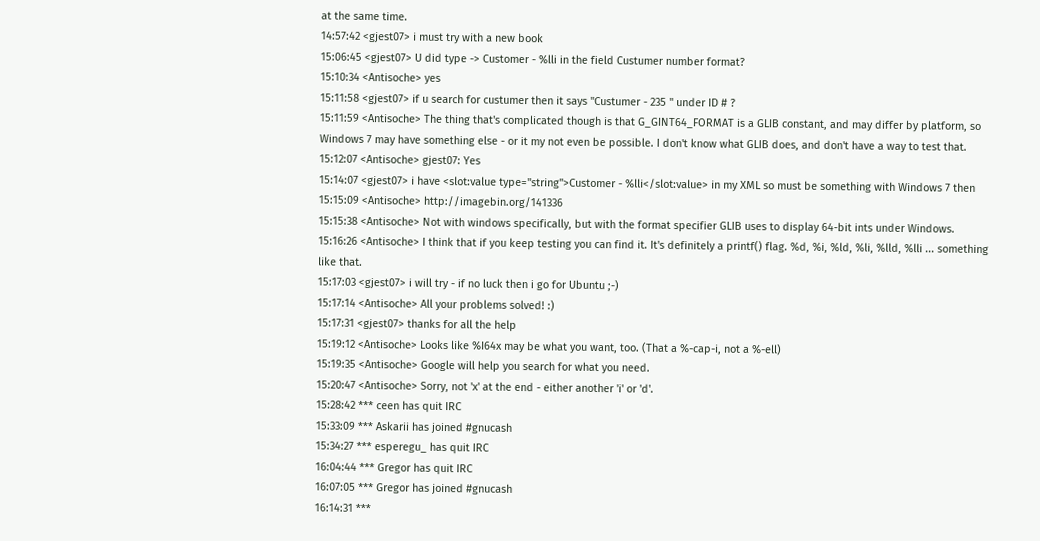at the same time.
14:57:42 <gjest07> i must try with a new book
15:06:45 <gjest07> U did type -> Customer - %lli in the field Custumer number format?
15:10:34 <Antisoche> yes
15:11:58 <gjest07> if u search for custumer then it says "Custumer - 235 " under ID # ?
15:11:59 <Antisoche> The thing that's complicated though is that G_GINT64_FORMAT is a GLIB constant, and may differ by platform, so Windows 7 may have something else - or it my not even be possible. I don't know what GLIB does, and don't have a way to test that.
15:12:07 <Antisoche> gjest07: Yes
15:14:07 <gjest07> i have <slot:value type="string">Customer - %lli</slot:value> in my XML so must be something with Windows 7 then
15:15:09 <Antisoche> http://imagebin.org/141336
15:15:38 <Antisoche> Not with windows specifically, but with the format specifier GLIB uses to display 64-bit ints under Windows.
15:16:26 <Antisoche> I think that if you keep testing you can find it. It's definitely a printf() flag. %d, %i, %ld, %li, %lld, %lli ... something like that.
15:17:03 <gjest07> i will try - if no luck then i go for Ubuntu ;-)
15:17:14 <Antisoche> All your problems solved! :)
15:17:31 <gjest07> thanks for all the help
15:19:12 <Antisoche> Looks like %I64x may be what you want, too. (That a %-cap-i, not a %-ell)
15:19:35 <Antisoche> Google will help you search for what you need.
15:20:47 <Antisoche> Sorry, not 'x' at the end - either another 'i' or 'd'.
15:28:42 *** ceen has quit IRC
15:33:09 *** Askarii has joined #gnucash
15:34:27 *** esperegu_ has quit IRC
16:04:44 *** Gregor has quit IRC
16:07:05 *** Gregor has joined #gnucash
16:14:31 ***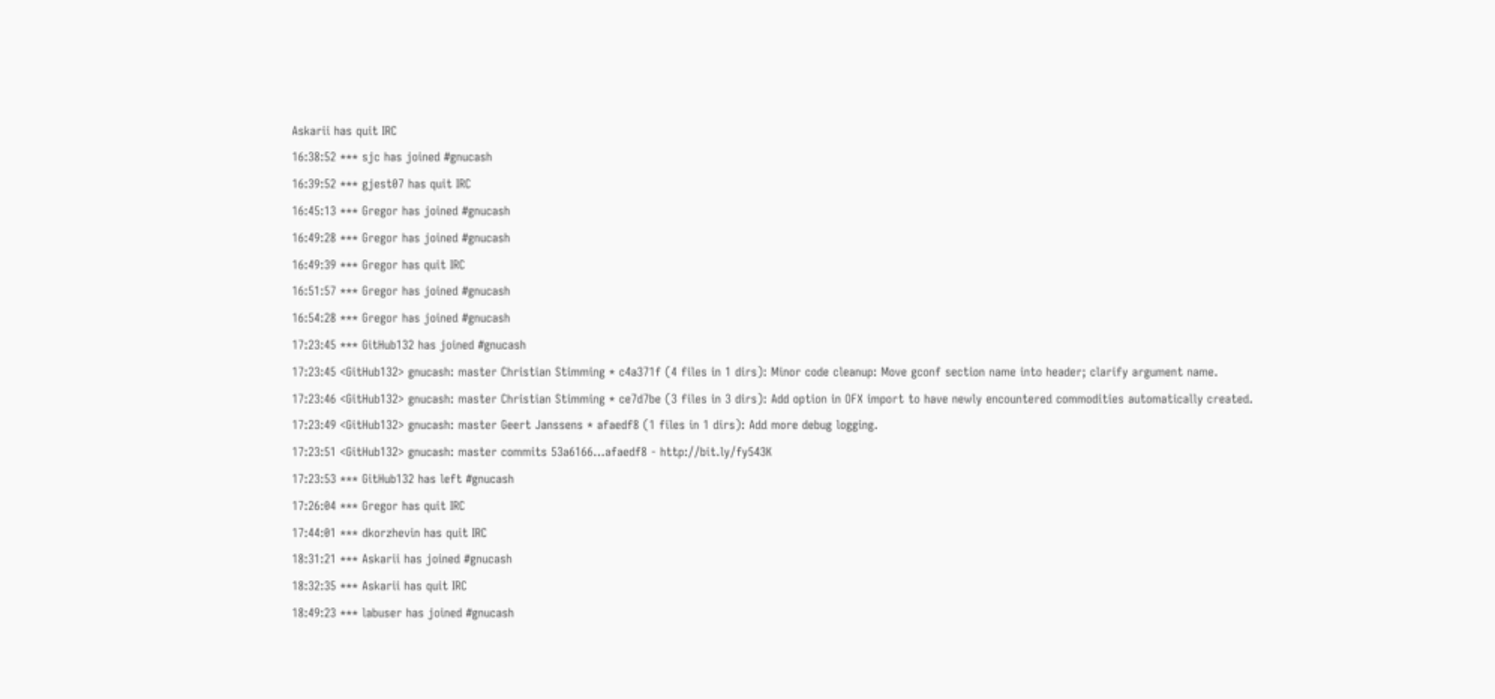Askarii has quit IRC
16:38:52 *** sjc has joined #gnucash
16:39:52 *** gjest07 has quit IRC
16:45:13 *** Gregor has joined #gnucash
16:49:28 *** Gregor has joined #gnucash
16:49:39 *** Gregor has quit IRC
16:51:57 *** Gregor has joined #gnucash
16:54:28 *** Gregor has joined #gnucash
17:23:45 *** GitHub132 has joined #gnucash
17:23:45 <GitHub132> gnucash: master Christian Stimming * c4a371f (4 files in 1 dirs): Minor code cleanup: Move gconf section name into header; clarify argument name.
17:23:46 <GitHub132> gnucash: master Christian Stimming * ce7d7be (3 files in 3 dirs): Add option in OFX import to have newly encountered commodities automatically created.
17:23:49 <GitHub132> gnucash: master Geert Janssens * afaedf8 (1 files in 1 dirs): Add more debug logging.
17:23:51 <GitHub132> gnucash: master commits 53a6166...afaedf8 - http://bit.ly/fy543K
17:23:53 *** GitHub132 has left #gnucash
17:26:04 *** Gregor has quit IRC
17:44:01 *** dkorzhevin has quit IRC
18:31:21 *** Askarii has joined #gnucash
18:32:35 *** Askarii has quit IRC
18:49:23 *** labuser has joined #gnucash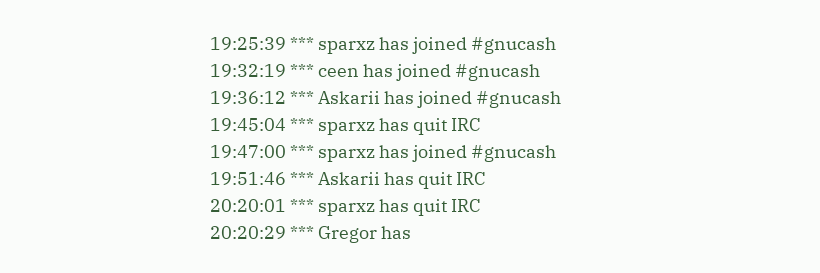19:25:39 *** sparxz has joined #gnucash
19:32:19 *** ceen has joined #gnucash
19:36:12 *** Askarii has joined #gnucash
19:45:04 *** sparxz has quit IRC
19:47:00 *** sparxz has joined #gnucash
19:51:46 *** Askarii has quit IRC
20:20:01 *** sparxz has quit IRC
20:20:29 *** Gregor has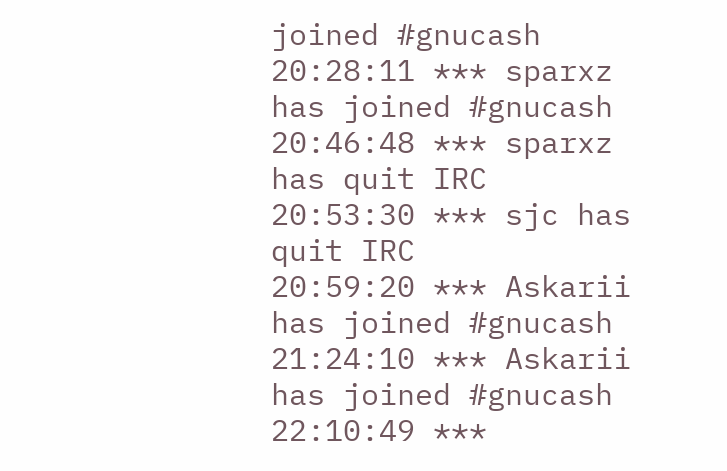joined #gnucash
20:28:11 *** sparxz has joined #gnucash
20:46:48 *** sparxz has quit IRC
20:53:30 *** sjc has quit IRC
20:59:20 *** Askarii has joined #gnucash
21:24:10 *** Askarii has joined #gnucash
22:10:49 ***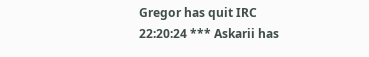Gregor has quit IRC
22:20:24 *** Askarii has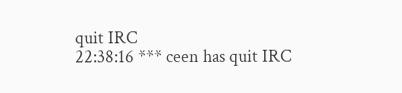quit IRC
22:38:16 *** ceen has quit IRC